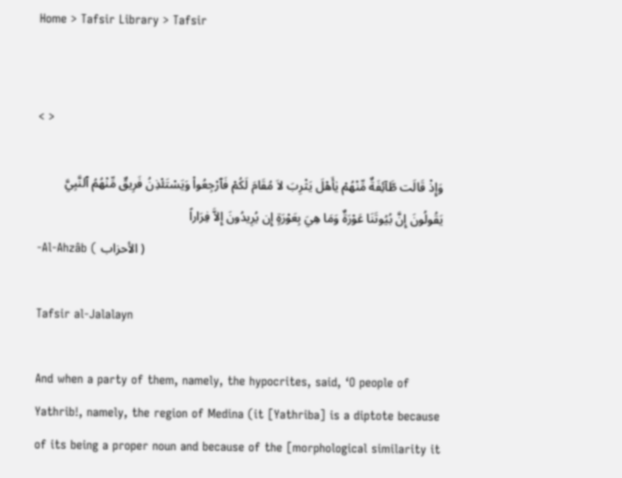Home > Tafsir Library > Tafsir


< >

وَإِذْ قَالَت طَّآئِفَةٌ مِّنْهُمْ يٰأَهْلَ يَثْرِبَ لاَ مُقَامَ لَكُمْ فَٱرْجِعُواْ وَيَسْتَئْذِنُ فَرِيقٌ مِّنْهُمُ ٱلنَّبِيَّ يَقُولُونَ إِنَّ بُيُوتَنَا عَوْرَةٌ وَمَا هِيَ بِعَوْرَةٍ إِن يُرِيدُونَ إِلاَّ فِرَاراً
-Al-Ahzâb ( الأحزاب )

Tafsir al-Jalalayn

And when a party of them, namely, the hypocrites, said, ‘O people of Yathrib!, namely, the region of Medina (it [Yathriba] is a diptote because of its being a proper noun and because of the [morphological similarity it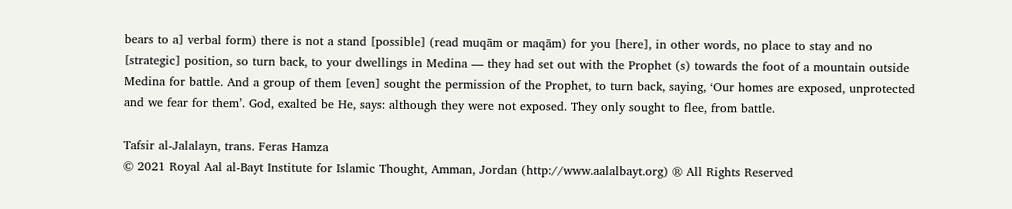bears to a] verbal form) there is not a stand [possible] (read muqām or maqām) for you [here], in other words, no place to stay and no [strategic] position, so turn back, to your dwellings in Medina — they had set out with the Prophet (s) towards the foot of a mountain outside Medina for battle. And a group of them [even] sought the permission of the Prophet, to turn back, saying, ‘Our homes are exposed, unprotected and we fear for them’. God, exalted be He, says: although they were not exposed. They only sought to flee, from battle.

Tafsir al-Jalalayn, trans. Feras Hamza
© 2021 Royal Aal al-Bayt Institute for Islamic Thought, Amman, Jordan (http://www.aalalbayt.org) ® All Rights Reserved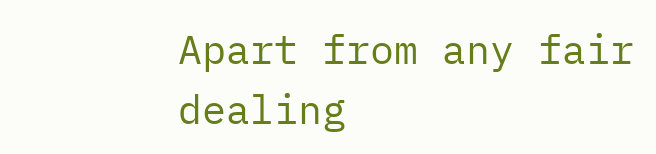Apart from any fair dealing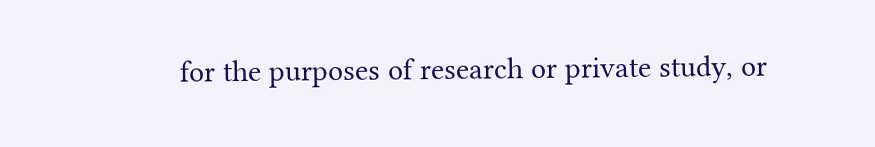for the purposes of research or private study, or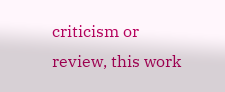criticism or review, this work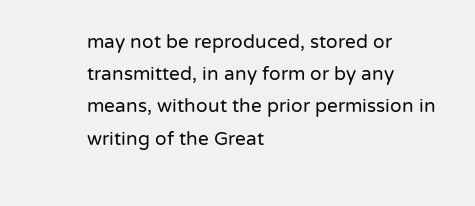may not be reproduced, stored or transmitted, in any form or by any means, without the prior permission in writing of the Great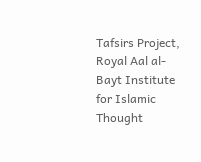Tafsirs Project, Royal Aal al-Bayt Institute for Islamic Thought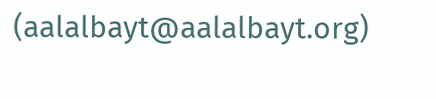(aalalbayt@aalalbayt.org)